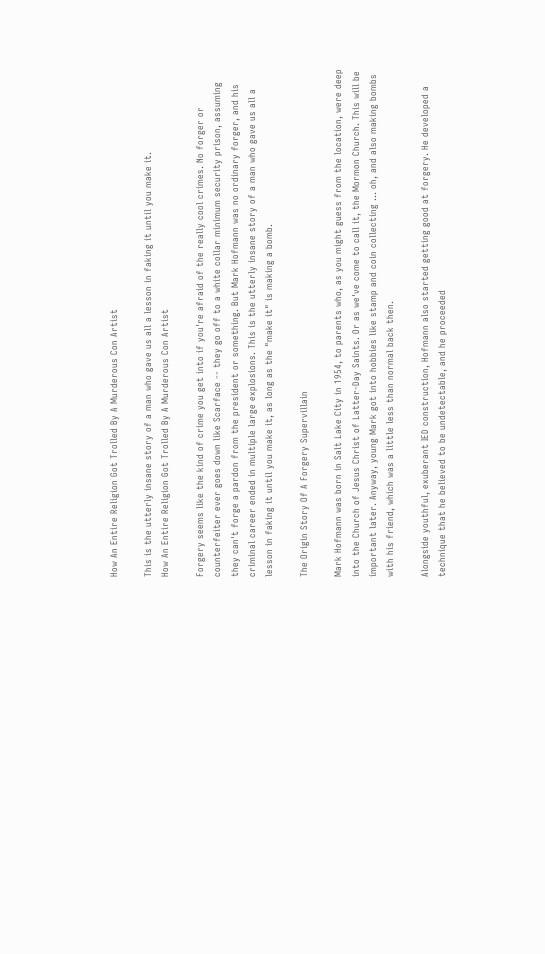How An Entire Religion Got Trolled By A Murderous Con Artist

This is the utterly insane story of a man who gave us all a lesson in faking it until you make it.
How An Entire Religion Got Trolled By A Murderous Con Artist

Forgery seems like the kind of crime you get into if you're afraid of the really cool crimes. No forger or counterfeiter ever goes down like Scarface -- they go off to a white collar minimum security prison, assuming they can't forge a pardon from the president or something. But Mark Hofmann was no ordinary forger, and his criminal career ended in multiple large explosions. This is the utterly insane story of a man who gave us all a lesson in faking it until you make it, as long as the "make it" is making a bomb.

The Origin Story Of A Forgery Supervillain

Mark Hofmann was born in Salt Lake City in 1954, to parents who, as you might guess from the location, were deep into the Church of Jesus Christ of Latter-Day Saints. Or as we've come to call it, the Mormon Church. This will be important later. Anyway, young Mark got into hobbies like stamp and coin collecting ... oh, and also making bombs with his friend, which was a little less than normal back then.

Alongside youthful, exuberant IED construction, Hofmann also started getting good at forgery. He developed a technique that he believed to be undetectable, and he proceeded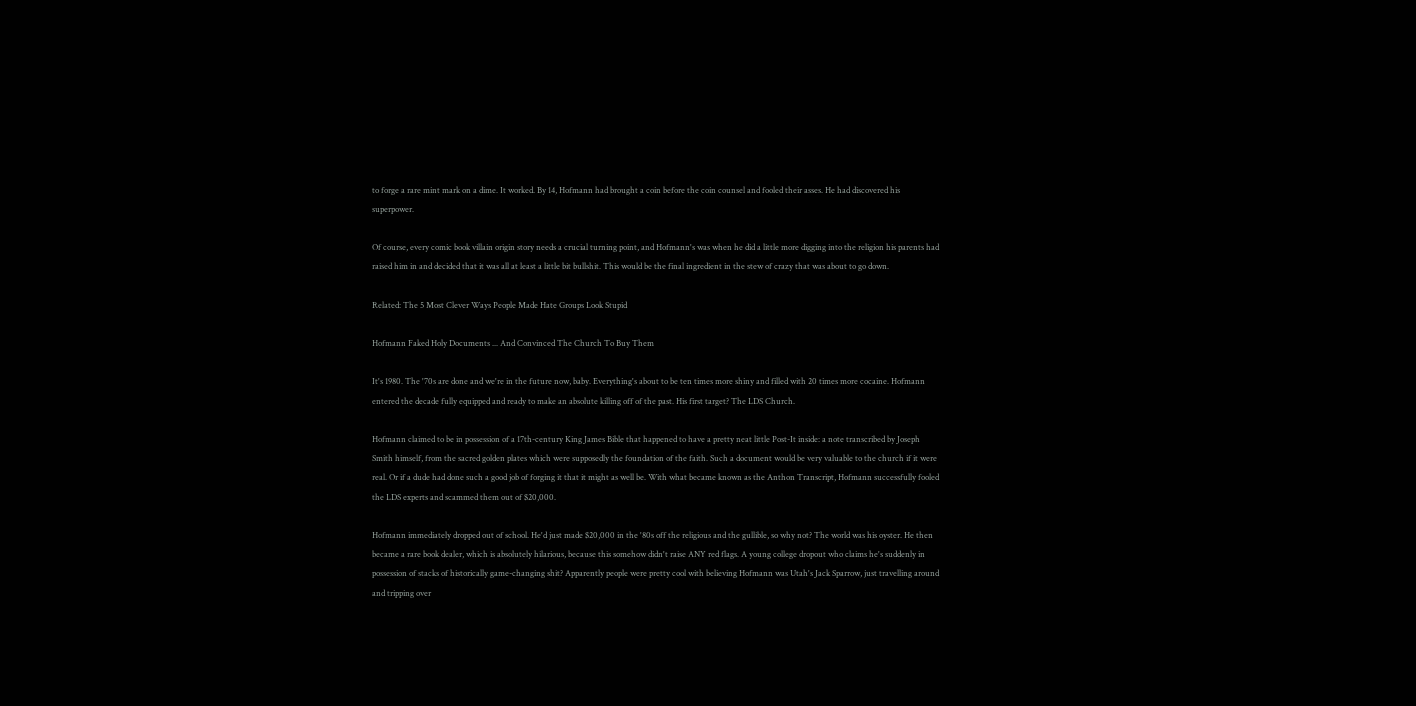to forge a rare mint mark on a dime. It worked. By 14, Hofmann had brought a coin before the coin counsel and fooled their asses. He had discovered his superpower.

Of course, every comic book villain origin story needs a crucial turning point, and Hofmann's was when he did a little more digging into the religion his parents had raised him in and decided that it was all at least a little bit bullshit. This would be the final ingredient in the stew of crazy that was about to go down.

Related: The 5 Most Clever Ways People Made Hate Groups Look Stupid

Hofmann Faked Holy Documents ... And Convinced The Church To Buy Them

It's 1980. The '70s are done and we're in the future now, baby. Everything's about to be ten times more shiny and filled with 20 times more cocaine. Hofmann entered the decade fully equipped and ready to make an absolute killing off of the past. His first target? The LDS Church.

Hofmann claimed to be in possession of a 17th-century King James Bible that happened to have a pretty neat little Post-It inside: a note transcribed by Joseph Smith himself, from the sacred golden plates which were supposedly the foundation of the faith. Such a document would be very valuable to the church if it were real. Or if a dude had done such a good job of forging it that it might as well be. With what became known as the Anthon Transcript, Hofmann successfully fooled the LDS experts and scammed them out of $20,000.

Hofmann immediately dropped out of school. He'd just made $20,000 in the '80s off the religious and the gullible, so why not? The world was his oyster. He then became a rare book dealer, which is absolutely hilarious, because this somehow didn't raise ANY red flags. A young college dropout who claims he's suddenly in possession of stacks of historically game-changing shit? Apparently people were pretty cool with believing Hofmann was Utah's Jack Sparrow, just travelling around and tripping over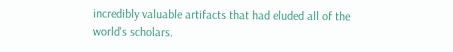incredibly valuable artifacts that had eluded all of the world's scholars.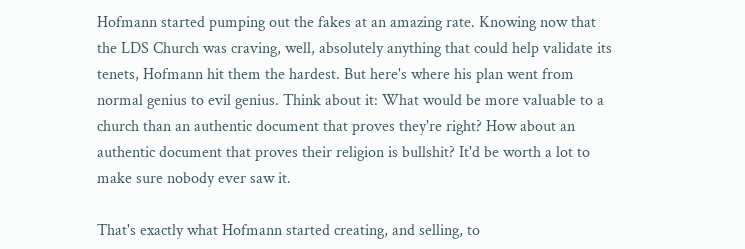Hofmann started pumping out the fakes at an amazing rate. Knowing now that the LDS Church was craving, well, absolutely anything that could help validate its tenets, Hofmann hit them the hardest. But here's where his plan went from normal genius to evil genius. Think about it: What would be more valuable to a church than an authentic document that proves they're right? How about an authentic document that proves their religion is bullshit? It'd be worth a lot to make sure nobody ever saw it.

That's exactly what Hofmann started creating, and selling, to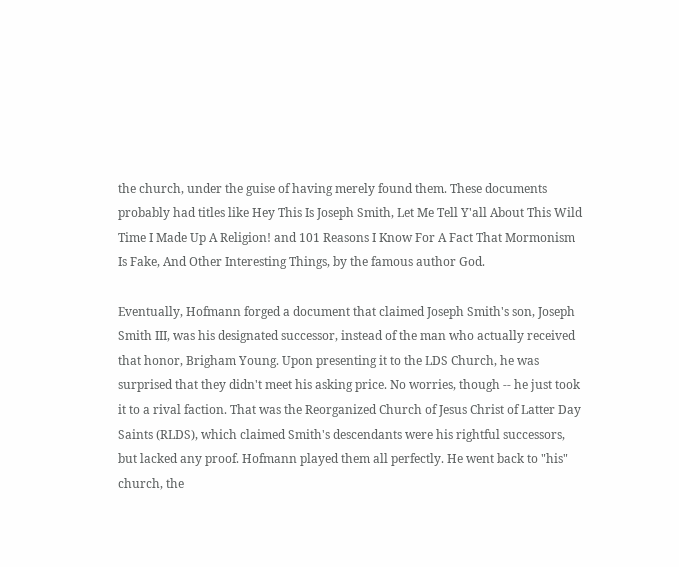the church, under the guise of having merely found them. These documents probably had titles like Hey This Is Joseph Smith, Let Me Tell Y'all About This Wild Time I Made Up A Religion! and 101 Reasons I Know For A Fact That Mormonism Is Fake, And Other Interesting Things, by the famous author God.

Eventually, Hofmann forged a document that claimed Joseph Smith's son, Joseph Smith III, was his designated successor, instead of the man who actually received that honor, Brigham Young. Upon presenting it to the LDS Church, he was surprised that they didn't meet his asking price. No worries, though -- he just took it to a rival faction. That was the Reorganized Church of Jesus Christ of Latter Day Saints (RLDS), which claimed Smith's descendants were his rightful successors, but lacked any proof. Hofmann played them all perfectly. He went back to "his" church, the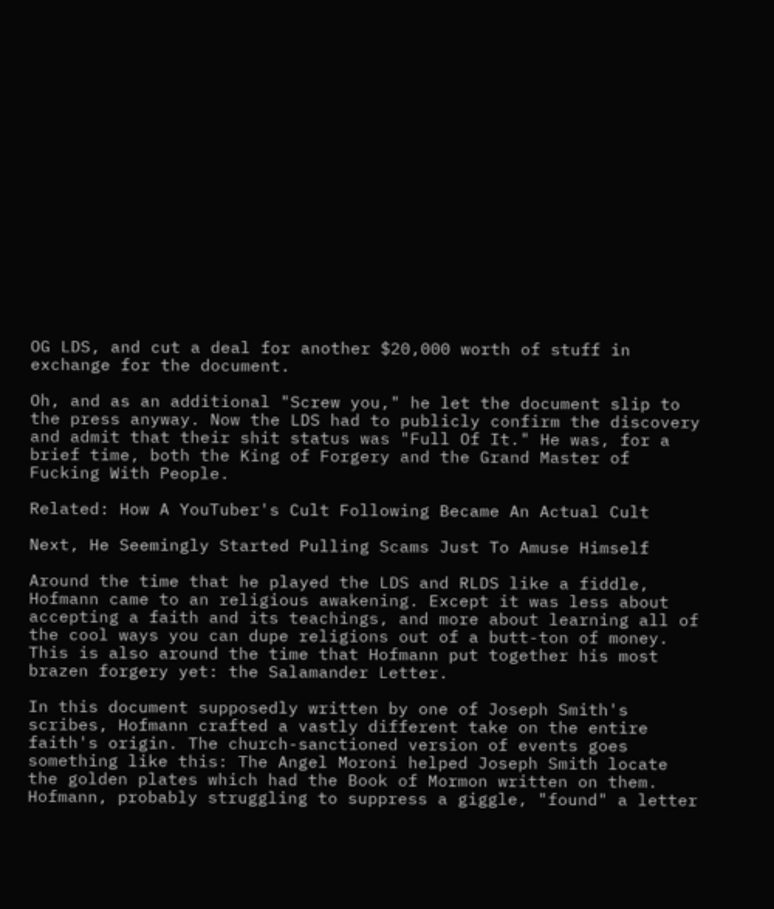OG LDS, and cut a deal for another $20,000 worth of stuff in exchange for the document.

Oh, and as an additional "Screw you," he let the document slip to the press anyway. Now the LDS had to publicly confirm the discovery and admit that their shit status was "Full Of It." He was, for a brief time, both the King of Forgery and the Grand Master of Fucking With People.

Related: How A YouTuber's Cult Following Became An Actual Cult

Next, He Seemingly Started Pulling Scams Just To Amuse Himself

Around the time that he played the LDS and RLDS like a fiddle, Hofmann came to an religious awakening. Except it was less about accepting a faith and its teachings, and more about learning all of the cool ways you can dupe religions out of a butt-ton of money. This is also around the time that Hofmann put together his most brazen forgery yet: the Salamander Letter.

In this document supposedly written by one of Joseph Smith's scribes, Hofmann crafted a vastly different take on the entire faith's origin. The church-sanctioned version of events goes something like this: The Angel Moroni helped Joseph Smith locate the golden plates which had the Book of Mormon written on them. Hofmann, probably struggling to suppress a giggle, "found" a letter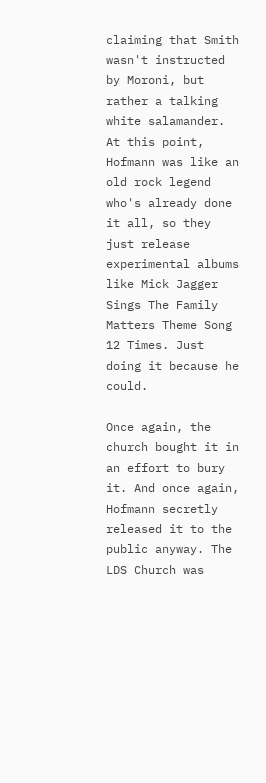claiming that Smith wasn't instructed by Moroni, but rather a talking white salamander. At this point, Hofmann was like an old rock legend who's already done it all, so they just release experimental albums like Mick Jagger Sings The Family Matters Theme Song 12 Times. Just doing it because he could.

Once again, the church bought it in an effort to bury it. And once again, Hofmann secretly released it to the public anyway. The LDS Church was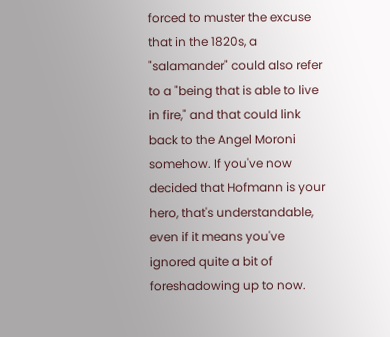forced to muster the excuse that in the 1820s, a "salamander" could also refer to a "being that is able to live in fire," and that could link back to the Angel Moroni somehow. If you've now decided that Hofmann is your hero, that's understandable, even if it means you've ignored quite a bit of foreshadowing up to now.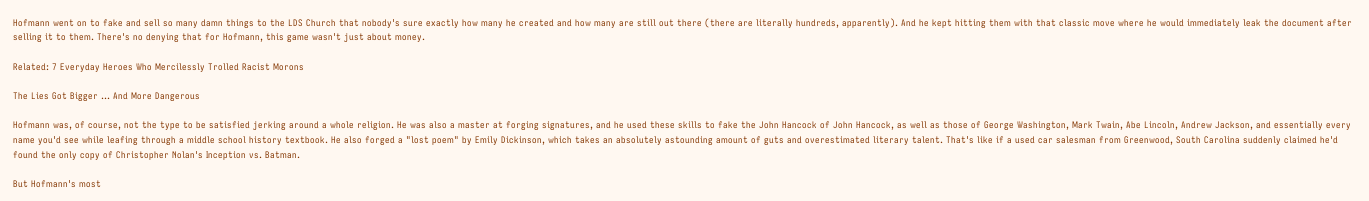Hofmann went on to fake and sell so many damn things to the LDS Church that nobody's sure exactly how many he created and how many are still out there (there are literally hundreds, apparently). And he kept hitting them with that classic move where he would immediately leak the document after selling it to them. There's no denying that for Hofmann, this game wasn't just about money.

Related: 7 Everyday Heroes Who Mercilessly Trolled Racist Morons

The Lies Got Bigger ... And More Dangerous

Hofmann was, of course, not the type to be satisfied jerking around a whole religion. He was also a master at forging signatures, and he used these skills to fake the John Hancock of John Hancock, as well as those of George Washington, Mark Twain, Abe Lincoln, Andrew Jackson, and essentially every name you'd see while leafing through a middle school history textbook. He also forged a "lost poem" by Emily Dickinson, which takes an absolutely astounding amount of guts and overestimated literary talent. That's like if a used car salesman from Greenwood, South Carolina suddenly claimed he'd found the only copy of Christopher Nolan's Inception vs. Batman.

But Hofmann's most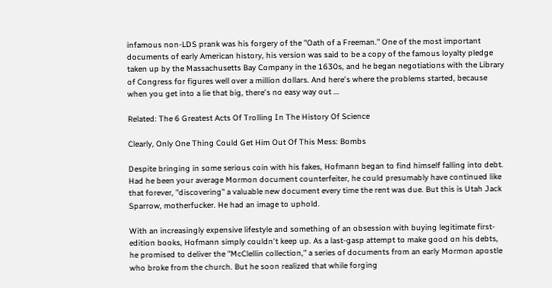infamous non-LDS prank was his forgery of the "Oath of a Freeman." One of the most important documents of early American history, his version was said to be a copy of the famous loyalty pledge taken up by the Massachusetts Bay Company in the 1630s, and he began negotiations with the Library of Congress for figures well over a million dollars. And here's where the problems started, because when you get into a lie that big, there's no easy way out ...

Related: The 6 Greatest Acts Of Trolling In The History Of Science

Clearly, Only One Thing Could Get Him Out Of This Mess: Bombs

Despite bringing in some serious coin with his fakes, Hofmann began to find himself falling into debt. Had he been your average Mormon document counterfeiter, he could presumably have continued like that forever, "discovering" a valuable new document every time the rent was due. But this is Utah Jack Sparrow, motherfucker. He had an image to uphold.

With an increasingly expensive lifestyle and something of an obsession with buying legitimate first-edition books, Hofmann simply couldn't keep up. As a last-gasp attempt to make good on his debts, he promised to deliver the "McClellin collection," a series of documents from an early Mormon apostle who broke from the church. But he soon realized that while forging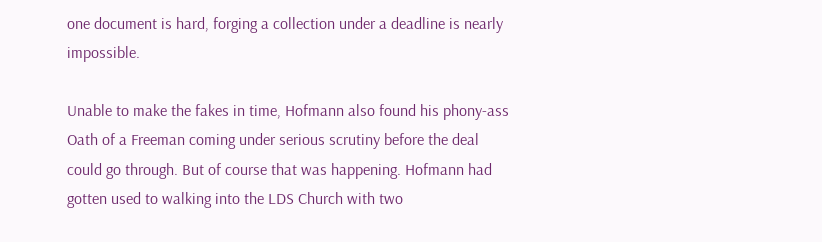one document is hard, forging a collection under a deadline is nearly impossible.

Unable to make the fakes in time, Hofmann also found his phony-ass Oath of a Freeman coming under serious scrutiny before the deal could go through. But of course that was happening. Hofmann had gotten used to walking into the LDS Church with two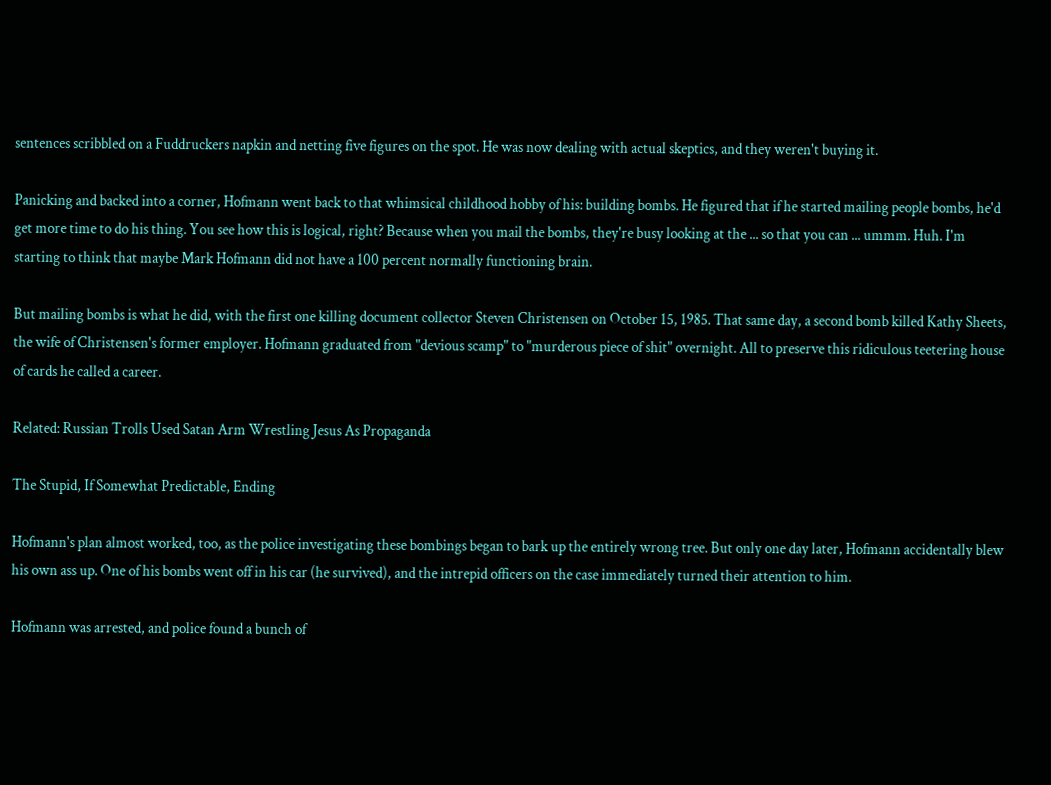sentences scribbled on a Fuddruckers napkin and netting five figures on the spot. He was now dealing with actual skeptics, and they weren't buying it.

Panicking and backed into a corner, Hofmann went back to that whimsical childhood hobby of his: building bombs. He figured that if he started mailing people bombs, he'd get more time to do his thing. You see how this is logical, right? Because when you mail the bombs, they're busy looking at the ... so that you can ... ummm. Huh. I'm starting to think that maybe Mark Hofmann did not have a 100 percent normally functioning brain.

But mailing bombs is what he did, with the first one killing document collector Steven Christensen on October 15, 1985. That same day, a second bomb killed Kathy Sheets, the wife of Christensen's former employer. Hofmann graduated from "devious scamp" to "murderous piece of shit" overnight. All to preserve this ridiculous teetering house of cards he called a career.

Related: Russian Trolls Used Satan Arm Wrestling Jesus As Propaganda

The Stupid, If Somewhat Predictable, Ending

Hofmann's plan almost worked, too, as the police investigating these bombings began to bark up the entirely wrong tree. But only one day later, Hofmann accidentally blew his own ass up. One of his bombs went off in his car (he survived), and the intrepid officers on the case immediately turned their attention to him.

Hofmann was arrested, and police found a bunch of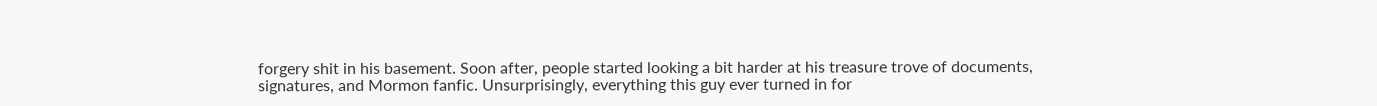forgery shit in his basement. Soon after, people started looking a bit harder at his treasure trove of documents, signatures, and Mormon fanfic. Unsurprisingly, everything this guy ever turned in for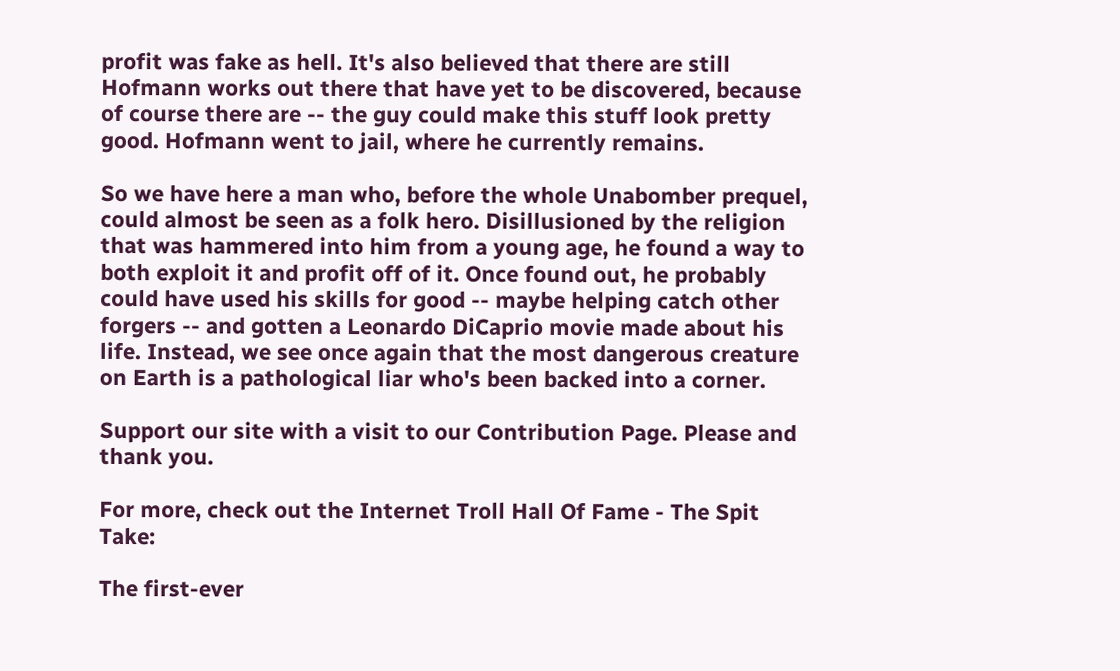profit was fake as hell. It's also believed that there are still Hofmann works out there that have yet to be discovered, because of course there are -- the guy could make this stuff look pretty good. Hofmann went to jail, where he currently remains.

So we have here a man who, before the whole Unabomber prequel, could almost be seen as a folk hero. Disillusioned by the religion that was hammered into him from a young age, he found a way to both exploit it and profit off of it. Once found out, he probably could have used his skills for good -- maybe helping catch other forgers -- and gotten a Leonardo DiCaprio movie made about his life. Instead, we see once again that the most dangerous creature on Earth is a pathological liar who's been backed into a corner.

Support our site with a visit to our Contribution Page. Please and thank you.

For more, check out the Internet Troll Hall Of Fame - The Spit Take:

The first-ever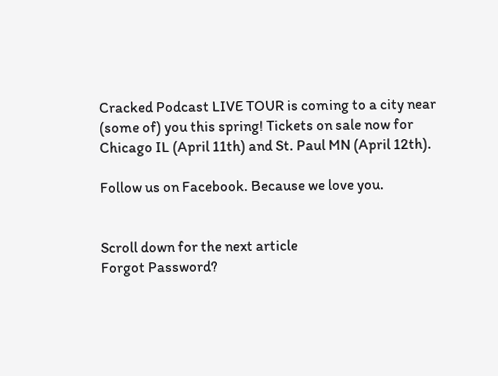Cracked Podcast LIVE TOUR is coming to a city near (some of) you this spring! Tickets on sale now for Chicago IL (April 11th) and St. Paul MN (April 12th).

Follow us on Facebook. Because we love you.


Scroll down for the next article
Forgot Password?